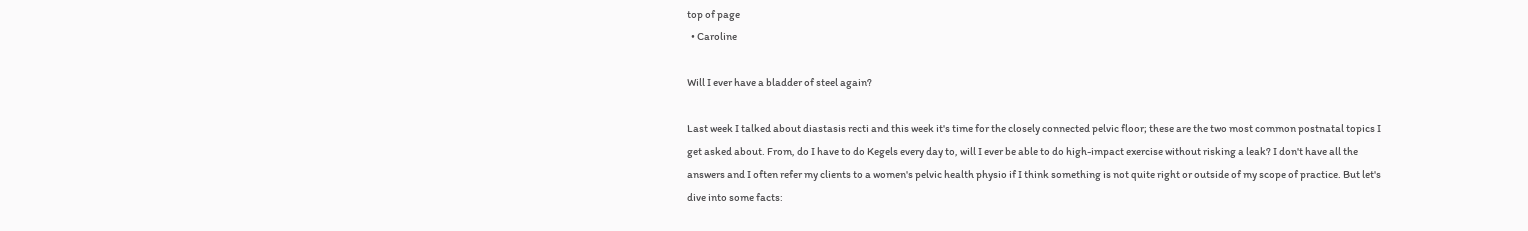top of page
  • Caroline

Will I ever have a bladder of steel again?

Last week I talked about diastasis recti and this week it's time for the closely connected pelvic floor; these are the two most common postnatal topics I get asked about. From, do I have to do Kegels every day to, will I ever be able to do high-impact exercise without risking a leak? I don't have all the answers and I often refer my clients to a women's pelvic health physio if I think something is not quite right or outside of my scope of practice. But let's dive into some facts: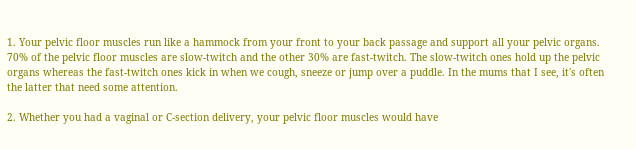1. Your pelvic floor muscles run like a hammock from your front to your back passage and support all your pelvic organs. 70% of the pelvic floor muscles are slow-twitch and the other 30% are fast-twitch. The slow-twitch ones hold up the pelvic organs whereas the fast-twitch ones kick in when we cough, sneeze or jump over a puddle. In the mums that I see, it's often the latter that need some attention.

2. Whether you had a vaginal or C-section delivery, your pelvic floor muscles would have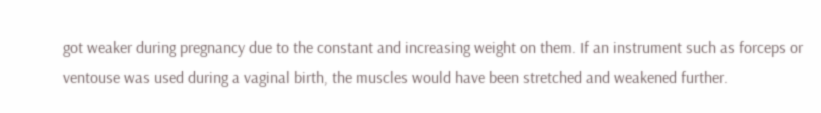got weaker during pregnancy due to the constant and increasing weight on them. If an instrument such as forceps or ventouse was used during a vaginal birth, the muscles would have been stretched and weakened further.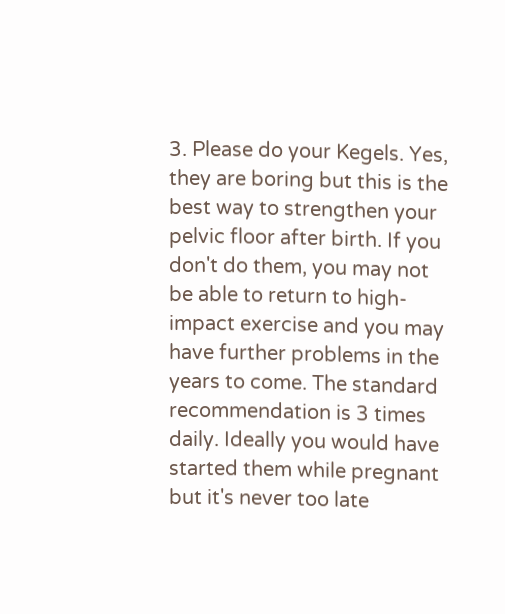3. Please do your Kegels. Yes, they are boring but this is the best way to strengthen your pelvic floor after birth. If you don't do them, you may not be able to return to high-impact exercise and you may have further problems in the years to come. The standard recommendation is 3 times daily. Ideally you would have started them while pregnant but it's never too late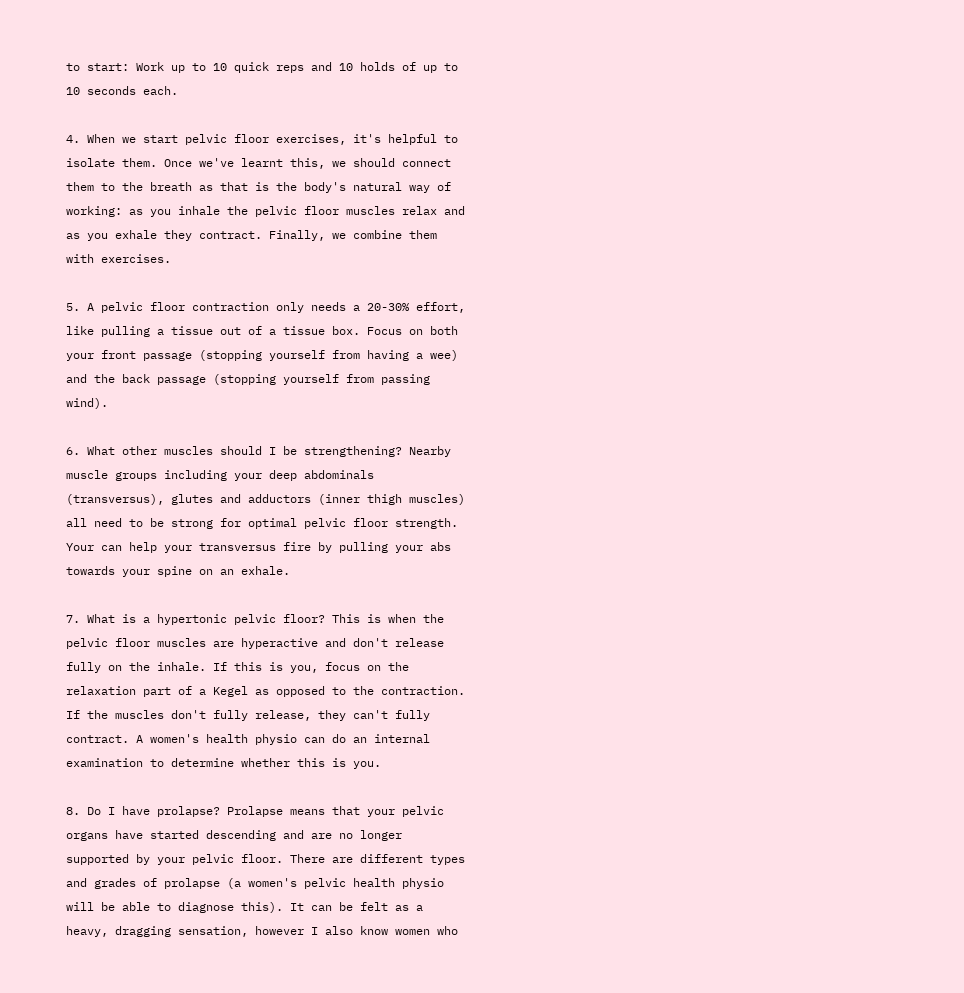to start: Work up to 10 quick reps and 10 holds of up to 10 seconds each.

4. When we start pelvic floor exercises, it's helpful to isolate them. Once we've learnt this, we should connect them to the breath as that is the body's natural way of working: as you inhale the pelvic floor muscles relax and as you exhale they contract. Finally, we combine them with exercises.

5. A pelvic floor contraction only needs a 20-30% effort, like pulling a tissue out of a tissue box. Focus on both your front passage (stopping yourself from having a wee) and the back passage (stopping yourself from passing wind).

6. What other muscles should I be strengthening? Nearby muscle groups including your deep abdominals (transversus), glutes and adductors (inner thigh muscles) all need to be strong for optimal pelvic floor strength. Your can help your transversus fire by pulling your abs towards your spine on an exhale.

7. What is a hypertonic pelvic floor? This is when the pelvic floor muscles are hyperactive and don't release fully on the inhale. If this is you, focus on the relaxation part of a Kegel as opposed to the contraction. If the muscles don't fully release, they can't fully contract. A women's health physio can do an internal examination to determine whether this is you.

8. Do I have prolapse? Prolapse means that your pelvic organs have started descending and are no longer supported by your pelvic floor. There are different types and grades of prolapse (a women's pelvic health physio will be able to diagnose this). It can be felt as a heavy, dragging sensation, however I also know women who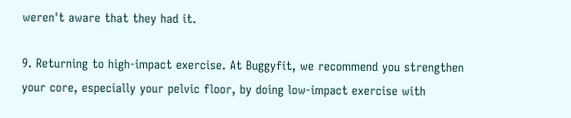weren't aware that they had it.

9. Returning to high-impact exercise. At Buggyfit, we recommend you strengthen your core, especially your pelvic floor, by doing low-impact exercise with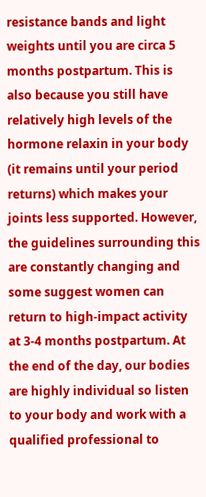resistance bands and light weights until you are circa 5 months postpartum. This is also because you still have relatively high levels of the hormone relaxin in your body (it remains until your period returns) which makes your joints less supported. However, the guidelines surrounding this are constantly changing and some suggest women can return to high-impact activity at 3-4 months postpartum. At the end of the day, our bodies are highly individual so listen to your body and work with a qualified professional to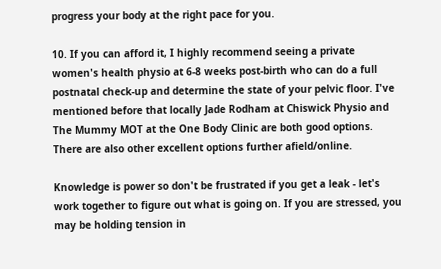progress your body at the right pace for you.

10. If you can afford it, I highly recommend seeing a private women's health physio at 6-8 weeks post-birth who can do a full postnatal check-up and determine the state of your pelvic floor. I've mentioned before that locally Jade Rodham at Chiswick Physio and The Mummy MOT at the One Body Clinic are both good options. There are also other excellent options further afield/online.

Knowledge is power so don't be frustrated if you get a leak - let's work together to figure out what is going on. If you are stressed, you may be holding tension in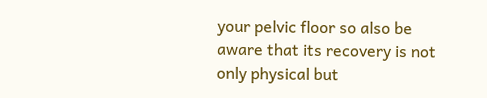your pelvic floor so also be aware that its recovery is not only physical but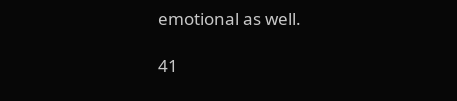emotional as well.

41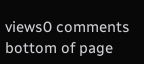views0 comments
bottom of page